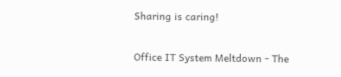Sharing is caring!

Office IT System Meltdown - The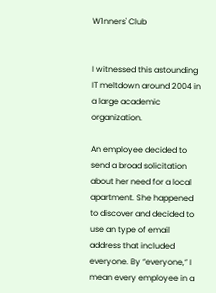W1nners' Club


I witnessed this astounding IT meltdown around 2004 in a large academic organization.

An employee decided to send a broad solicitation about her need for a local apartment. She happened to discover and decided to use an type of email address that included everyone. By “everyone,” I mean every employee in a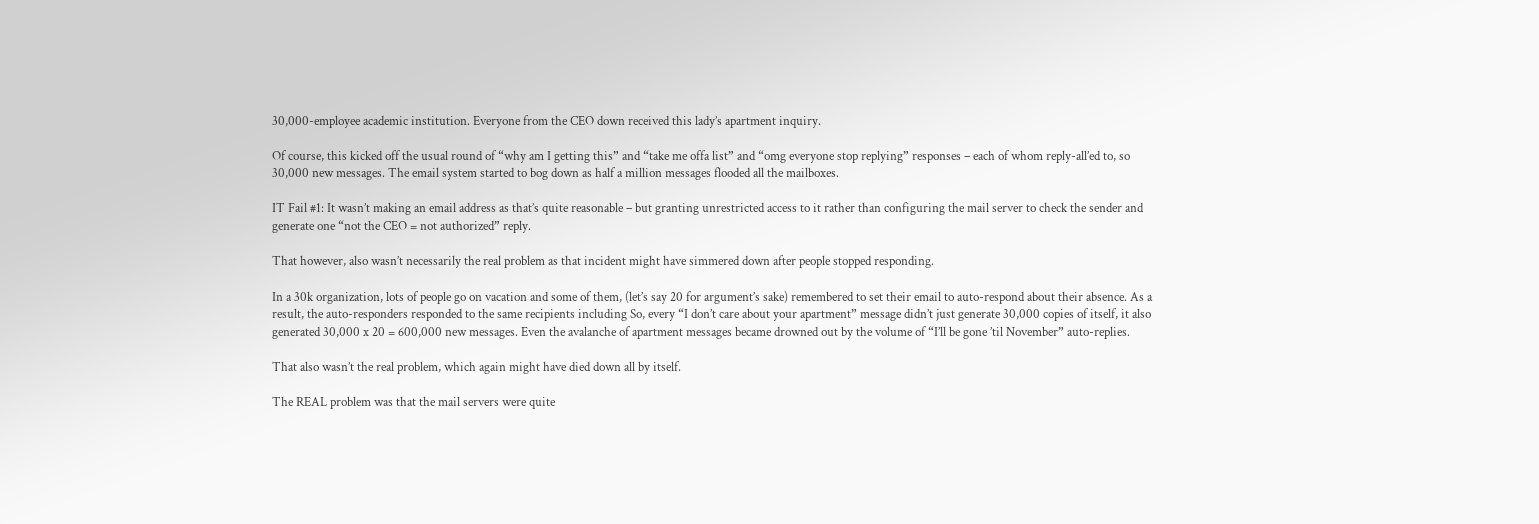30,000-employee academic institution. Everyone from the CEO down received this lady’s apartment inquiry.

Of course, this kicked off the usual round of “why am I getting this” and “take me offa list” and “omg everyone stop replying” responses – each of whom reply-all’ed to, so 30,000 new messages. The email system started to bog down as half a million messages flooded all the mailboxes.

IT Fail #1: It wasn’t making an email address as that’s quite reasonable – but granting unrestricted access to it rather than configuring the mail server to check the sender and generate one “not the CEO = not authorized” reply.

That however, also wasn’t necessarily the real problem as that incident might have simmered down after people stopped responding.

In a 30k organization, lots of people go on vacation and some of them, (let’s say 20 for argument’s sake) remembered to set their email to auto-respond about their absence. As a result, the auto-responders responded to the same recipients including So, every “I don’t care about your apartment” message didn’t just generate 30,000 copies of itself, it also generated 30,000 x 20 = 600,000 new messages. Even the avalanche of apartment messages became drowned out by the volume of “I’ll be gone ’til November” auto-replies.

That also wasn’t the real problem, which again might have died down all by itself.

The REAL problem was that the mail servers were quite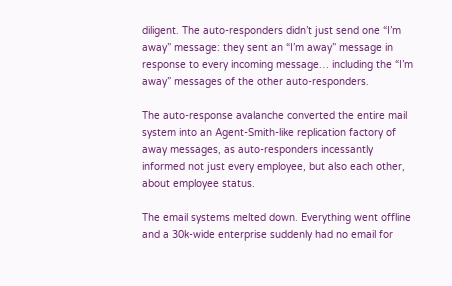diligent. The auto-responders didn’t just send one “I’m away” message: they sent an “I’m away” message in response to every incoming message… including the “I’m away” messages of the other auto-responders.

The auto-response avalanche converted the entire mail system into an Agent-Smith-like replication factory of away messages, as auto-responders incessantly informed not just every employee, but also each other, about employee status.

The email systems melted down. Everything went offline and a 30k-wide enterprise suddenly had no email for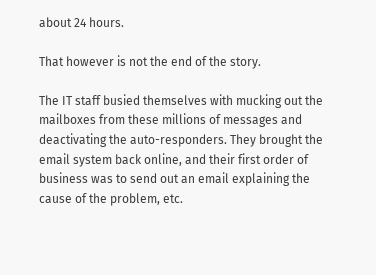about 24 hours.

That however is not the end of the story.

The IT staff busied themselves with mucking out the mailboxes from these millions of messages and deactivating the auto-responders. They brought the email system back online, and their first order of business was to send out an email explaining the cause of the problem, etc.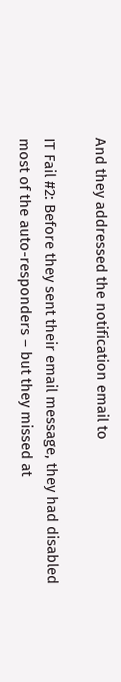And they addressed the notification email to

IT Fail #2: Before they sent their email message, they had disabled most of the auto-responders – but they missed at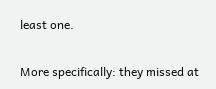least one.

More specifically: they missed at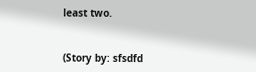least two.


(Story by: sfsdfd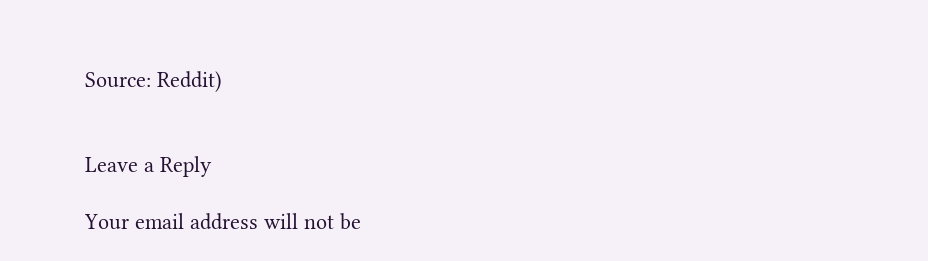Source: Reddit)


Leave a Reply

Your email address will not be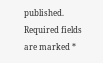published. Required fields are marked *